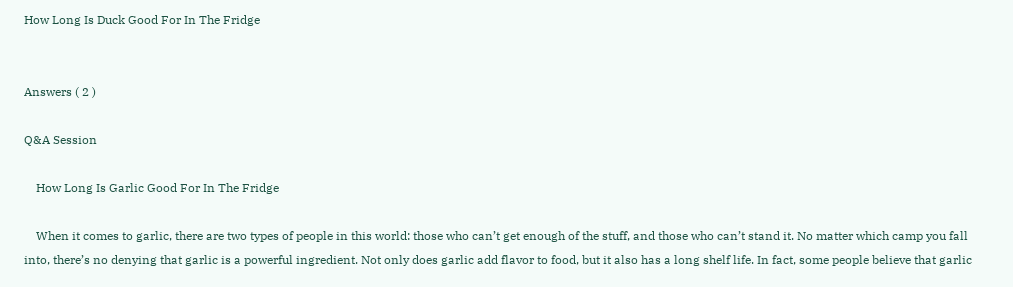How Long Is Duck Good For In The Fridge


Answers ( 2 )

Q&A Session

    How Long Is Garlic Good For In The Fridge

    When it comes to garlic, there are two types of people in this world: those who can’t get enough of the stuff, and those who can’t stand it. No matter which camp you fall into, there’s no denying that garlic is a powerful ingredient. Not only does garlic add flavor to food, but it also has a long shelf life. In fact, some people believe that garlic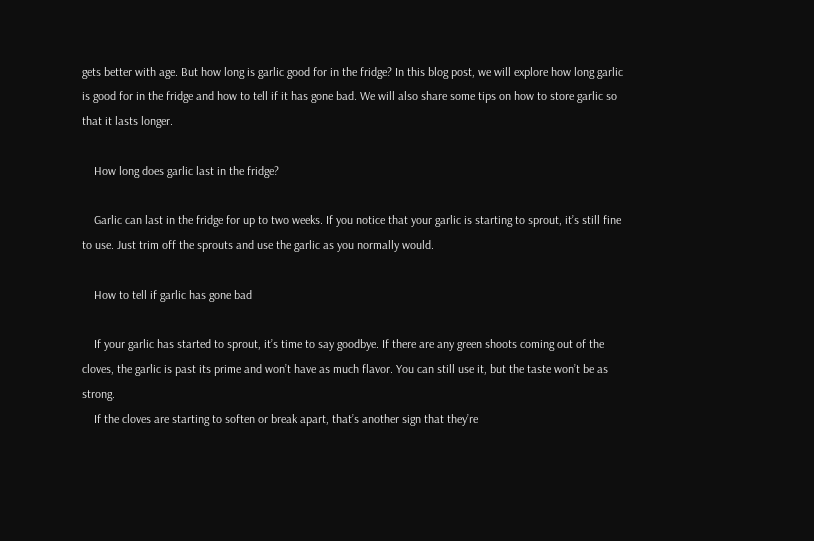gets better with age. But how long is garlic good for in the fridge? In this blog post, we will explore how long garlic is good for in the fridge and how to tell if it has gone bad. We will also share some tips on how to store garlic so that it lasts longer.

    How long does garlic last in the fridge?

    Garlic can last in the fridge for up to two weeks. If you notice that your garlic is starting to sprout, it’s still fine to use. Just trim off the sprouts and use the garlic as you normally would.

    How to tell if garlic has gone bad

    If your garlic has started to sprout, it’s time to say goodbye. If there are any green shoots coming out of the cloves, the garlic is past its prime and won’t have as much flavor. You can still use it, but the taste won’t be as strong.
    If the cloves are starting to soften or break apart, that’s another sign that they’re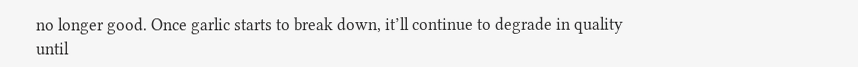no longer good. Once garlic starts to break down, it’ll continue to degrade in quality until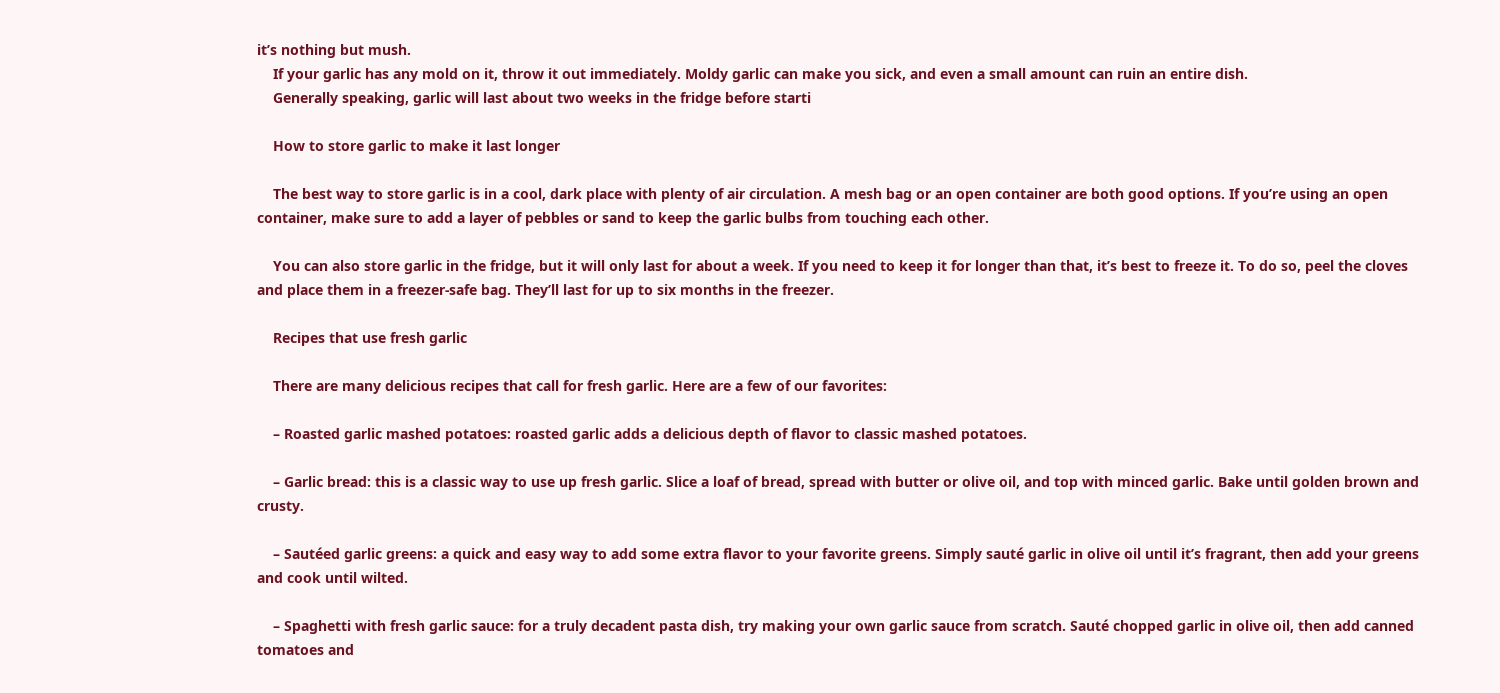it’s nothing but mush.
    If your garlic has any mold on it, throw it out immediately. Moldy garlic can make you sick, and even a small amount can ruin an entire dish.
    Generally speaking, garlic will last about two weeks in the fridge before starti

    How to store garlic to make it last longer

    The best way to store garlic is in a cool, dark place with plenty of air circulation. A mesh bag or an open container are both good options. If you’re using an open container, make sure to add a layer of pebbles or sand to keep the garlic bulbs from touching each other.

    You can also store garlic in the fridge, but it will only last for about a week. If you need to keep it for longer than that, it’s best to freeze it. To do so, peel the cloves and place them in a freezer-safe bag. They’ll last for up to six months in the freezer.

    Recipes that use fresh garlic

    There are many delicious recipes that call for fresh garlic. Here are a few of our favorites:

    – Roasted garlic mashed potatoes: roasted garlic adds a delicious depth of flavor to classic mashed potatoes.

    – Garlic bread: this is a classic way to use up fresh garlic. Slice a loaf of bread, spread with butter or olive oil, and top with minced garlic. Bake until golden brown and crusty.

    – Sautéed garlic greens: a quick and easy way to add some extra flavor to your favorite greens. Simply sauté garlic in olive oil until it’s fragrant, then add your greens and cook until wilted.

    – Spaghetti with fresh garlic sauce: for a truly decadent pasta dish, try making your own garlic sauce from scratch. Sauté chopped garlic in olive oil, then add canned tomatoes and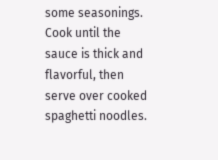some seasonings. Cook until the sauce is thick and flavorful, then serve over cooked spaghetti noodles.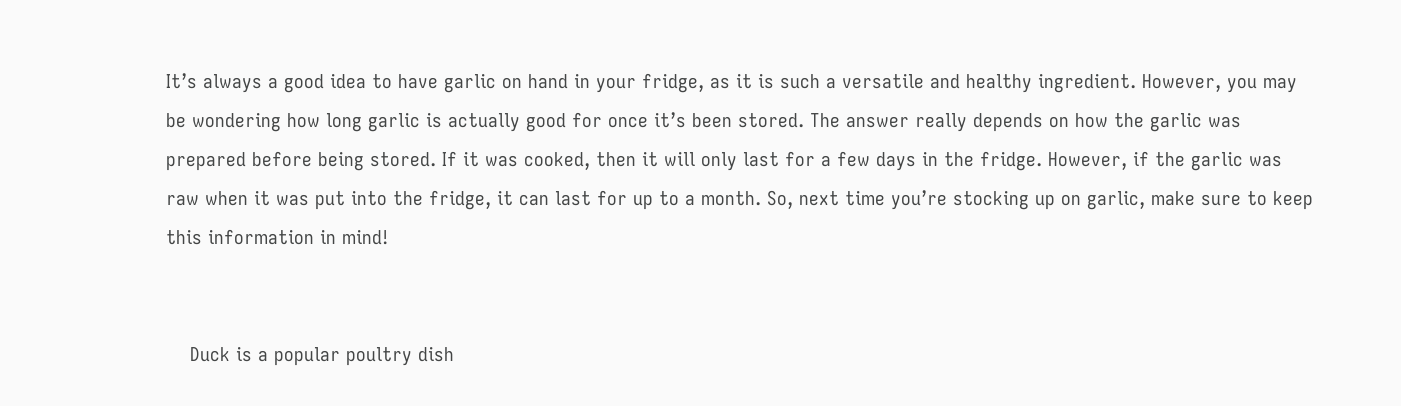It’s always a good idea to have garlic on hand in your fridge, as it is such a versatile and healthy ingredient. However, you may be wondering how long garlic is actually good for once it’s been stored. The answer really depends on how the garlic was prepared before being stored. If it was cooked, then it will only last for a few days in the fridge. However, if the garlic was raw when it was put into the fridge, it can last for up to a month. So, next time you’re stocking up on garlic, make sure to keep this information in mind!


    Duck is a popular poultry dish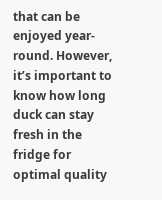that can be enjoyed year-round. However, it’s important to know how long duck can stay fresh in the fridge for optimal quality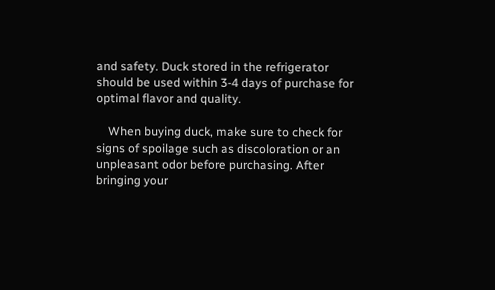and safety. Duck stored in the refrigerator should be used within 3-4 days of purchase for optimal flavor and quality.

    When buying duck, make sure to check for signs of spoilage such as discoloration or an unpleasant odor before purchasing. After bringing your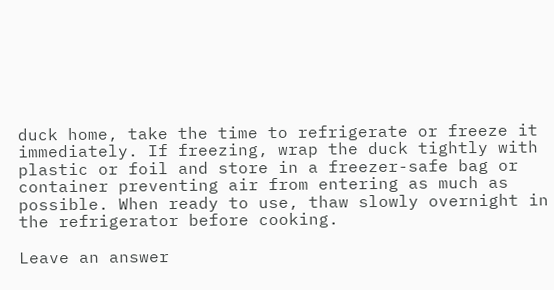duck home, take the time to refrigerate or freeze it immediately. If freezing, wrap the duck tightly with plastic or foil and store in a freezer-safe bag or container preventing air from entering as much as possible. When ready to use, thaw slowly overnight in the refrigerator before cooking.

Leave an answer